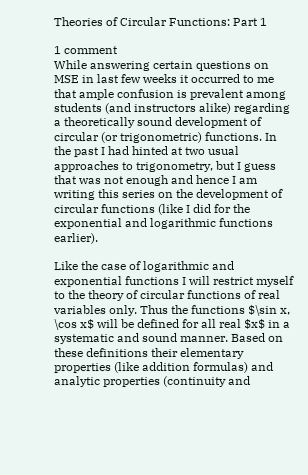Theories of Circular Functions: Part 1

1 comment
While answering certain questions on MSE in last few weeks it occurred to me that ample confusion is prevalent among students (and instructors alike) regarding a theoretically sound development of circular (or trigonometric) functions. In the past I had hinted at two usual approaches to trigonometry, but I guess that was not enough and hence I am writing this series on the development of circular functions (like I did for the exponential and logarithmic functions earlier).

Like the case of logarithmic and exponential functions I will restrict myself to the theory of circular functions of real variables only. Thus the functions $\sin x, \cos x$ will be defined for all real $x$ in a systematic and sound manner. Based on these definitions their elementary properties (like addition formulas) and analytic properties (continuity and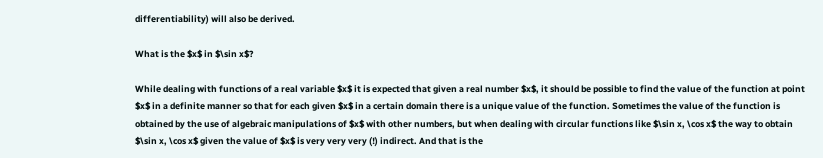differentiability) will also be derived.

What is the $x$ in $\sin x$?

While dealing with functions of a real variable $x$ it is expected that given a real number $x$, it should be possible to find the value of the function at point $x$ in a definite manner so that for each given $x$ in a certain domain there is a unique value of the function. Sometimes the value of the function is obtained by the use of algebraic manipulations of $x$ with other numbers, but when dealing with circular functions like $\sin x, \cos x$ the way to obtain $\sin x, \cos x$ given the value of $x$ is very very very (!) indirect. And that is the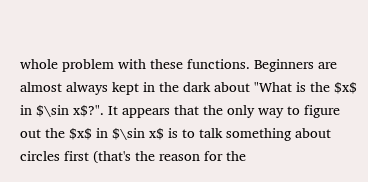whole problem with these functions. Beginners are almost always kept in the dark about "What is the $x$ in $\sin x$?". It appears that the only way to figure out the $x$ in $\sin x$ is to talk something about circles first (that's the reason for the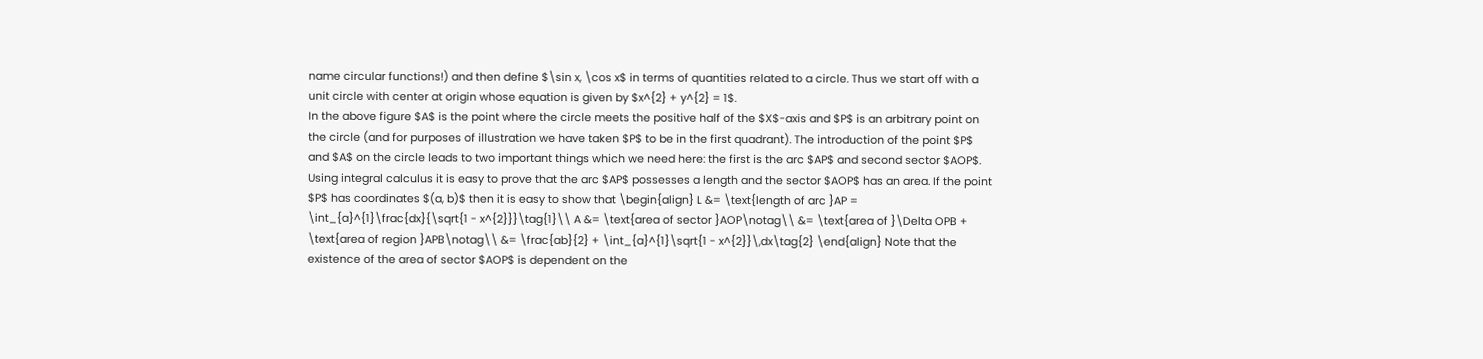name circular functions!) and then define $\sin x, \cos x$ in terms of quantities related to a circle. Thus we start off with a unit circle with center at origin whose equation is given by $x^{2} + y^{2} = 1$.
In the above figure $A$ is the point where the circle meets the positive half of the $X$-axis and $P$ is an arbitrary point on the circle (and for purposes of illustration we have taken $P$ to be in the first quadrant). The introduction of the point $P$ and $A$ on the circle leads to two important things which we need here: the first is the arc $AP$ and second sector $AOP$. Using integral calculus it is easy to prove that the arc $AP$ possesses a length and the sector $AOP$ has an area. If the point $P$ has coordinates $(a, b)$ then it is easy to show that \begin{align} L &= \text{length of arc }AP = \int_{a}^{1}\frac{dx}{\sqrt{1 - x^{2}}}\tag{1}\\ A &= \text{area of sector }AOP\notag\\ &= \text{area of }\Delta OPB + \text{area of region }APB\notag\\ &= \frac{ab}{2} + \int_{a}^{1}\sqrt{1 - x^{2}}\,dx\tag{2} \end{align} Note that the existence of the area of sector $AOP$ is dependent on the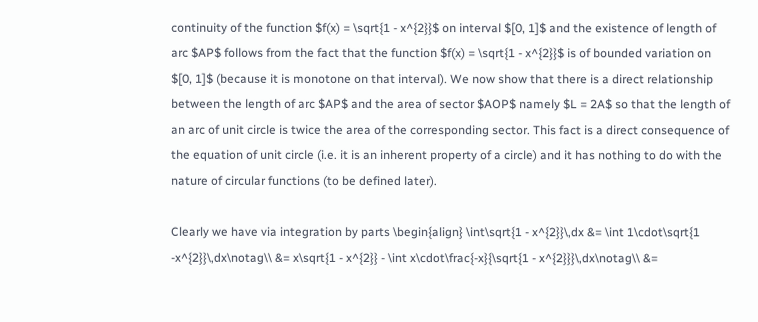continuity of the function $f(x) = \sqrt{1 - x^{2}}$ on interval $[0, 1]$ and the existence of length of arc $AP$ follows from the fact that the function $f(x) = \sqrt{1 - x^{2}}$ is of bounded variation on $[0, 1]$ (because it is monotone on that interval). We now show that there is a direct relationship between the length of arc $AP$ and the area of sector $AOP$ namely $L = 2A$ so that the length of an arc of unit circle is twice the area of the corresponding sector. This fact is a direct consequence of the equation of unit circle (i.e. it is an inherent property of a circle) and it has nothing to do with the nature of circular functions (to be defined later).

Clearly we have via integration by parts \begin{align} \int\sqrt{1 - x^{2}}\,dx &= \int 1\cdot\sqrt{1 -x^{2}}\,dx\notag\\ &= x\sqrt{1 - x^{2}} - \int x\cdot\frac{-x}{\sqrt{1 - x^{2}}}\,dx\notag\\ &=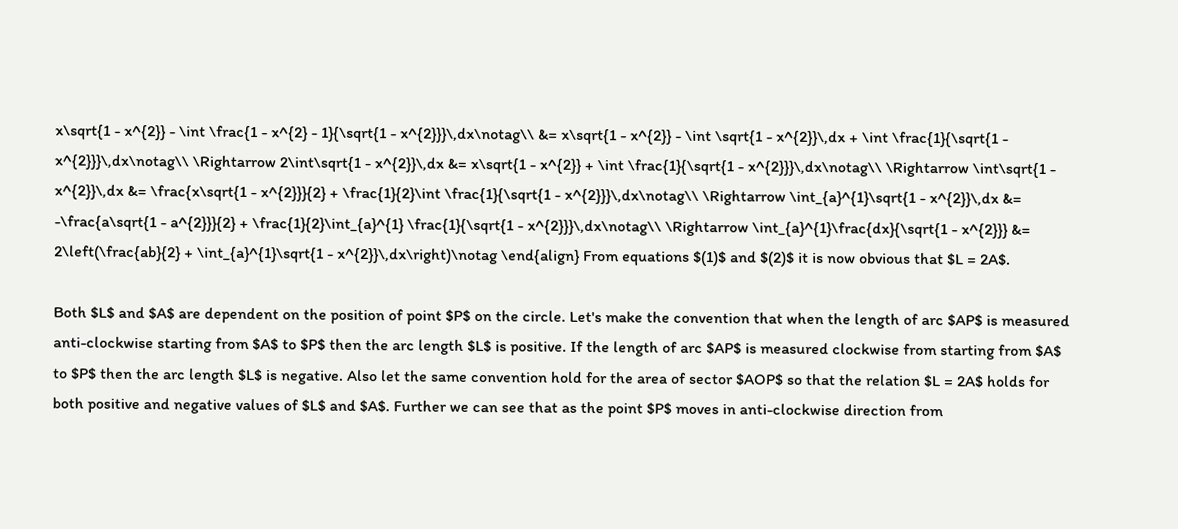x\sqrt{1 - x^{2}} - \int \frac{1 - x^{2} - 1}{\sqrt{1 - x^{2}}}\,dx\notag\\ &= x\sqrt{1 - x^{2}} - \int \sqrt{1 - x^{2}}\,dx + \int \frac{1}{\sqrt{1 - x^{2}}}\,dx\notag\\ \Rightarrow 2\int\sqrt{1 - x^{2}}\,dx &= x\sqrt{1 - x^{2}} + \int \frac{1}{\sqrt{1 - x^{2}}}\,dx\notag\\ \Rightarrow \int\sqrt{1 - x^{2}}\,dx &= \frac{x\sqrt{1 - x^{2}}}{2} + \frac{1}{2}\int \frac{1}{\sqrt{1 - x^{2}}}\,dx\notag\\ \Rightarrow \int_{a}^{1}\sqrt{1 - x^{2}}\,dx &= -\frac{a\sqrt{1 - a^{2}}}{2} + \frac{1}{2}\int_{a}^{1} \frac{1}{\sqrt{1 - x^{2}}}\,dx\notag\\ \Rightarrow \int_{a}^{1}\frac{dx}{\sqrt{1 - x^{2}}} &= 2\left(\frac{ab}{2} + \int_{a}^{1}\sqrt{1 - x^{2}}\,dx\right)\notag \end{align} From equations $(1)$ and $(2)$ it is now obvious that $L = 2A$.

Both $L$ and $A$ are dependent on the position of point $P$ on the circle. Let's make the convention that when the length of arc $AP$ is measured anti-clockwise starting from $A$ to $P$ then the arc length $L$ is positive. If the length of arc $AP$ is measured clockwise from starting from $A$ to $P$ then the arc length $L$ is negative. Also let the same convention hold for the area of sector $AOP$ so that the relation $L = 2A$ holds for both positive and negative values of $L$ and $A$. Further we can see that as the point $P$ moves in anti-clockwise direction from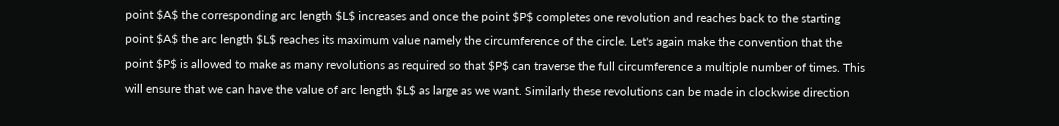point $A$ the corresponding arc length $L$ increases and once the point $P$ completes one revolution and reaches back to the starting point $A$ the arc length $L$ reaches its maximum value namely the circumference of the circle. Let's again make the convention that the point $P$ is allowed to make as many revolutions as required so that $P$ can traverse the full circumference a multiple number of times. This will ensure that we can have the value of arc length $L$ as large as we want. Similarly these revolutions can be made in clockwise direction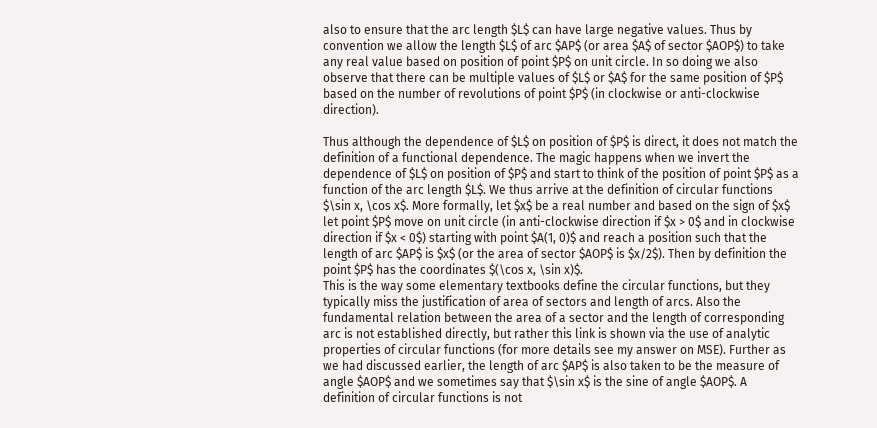also to ensure that the arc length $L$ can have large negative values. Thus by convention we allow the length $L$ of arc $AP$ (or area $A$ of sector $AOP$) to take any real value based on position of point $P$ on unit circle. In so doing we also observe that there can be multiple values of $L$ or $A$ for the same position of $P$ based on the number of revolutions of point $P$ (in clockwise or anti-clockwise direction).

Thus although the dependence of $L$ on position of $P$ is direct, it does not match the definition of a functional dependence. The magic happens when we invert the dependence of $L$ on position of $P$ and start to think of the position of point $P$ as a function of the arc length $L$. We thus arrive at the definition of circular functions $\sin x, \cos x$. More formally, let $x$ be a real number and based on the sign of $x$ let point $P$ move on unit circle (in anti-clockwise direction if $x > 0$ and in clockwise direction if $x < 0$) starting with point $A(1, 0)$ and reach a position such that the length of arc $AP$ is $x$ (or the area of sector $AOP$ is $x/2$). Then by definition the point $P$ has the coordinates $(\cos x, \sin x)$.
This is the way some elementary textbooks define the circular functions, but they typically miss the justification of area of sectors and length of arcs. Also the fundamental relation between the area of a sector and the length of corresponding arc is not established directly, but rather this link is shown via the use of analytic properties of circular functions (for more details see my answer on MSE). Further as we had discussed earlier, the length of arc $AP$ is also taken to be the measure of angle $AOP$ and we sometimes say that $\sin x$ is the sine of angle $AOP$. A definition of circular functions is not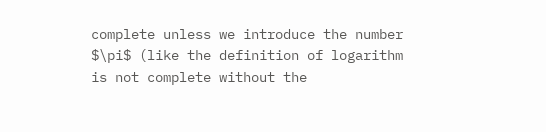complete unless we introduce the number $\pi$ (like the definition of logarithm is not complete without the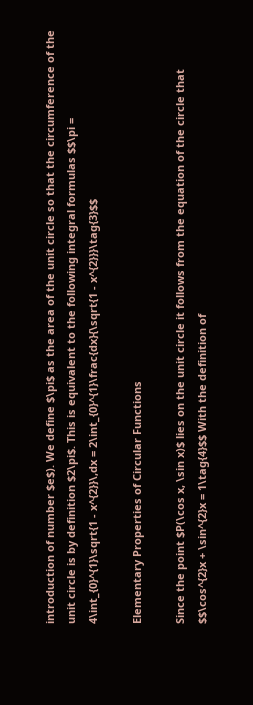introduction of number $e$). We define $\pi$ as the area of the unit circle so that the circumference of the unit circle is by definition $2\pi$. This is equivalent to the following integral formulas $$\pi = 4\int_{0}^{1}\sqrt{1 - x^{2}}\,dx = 2\int_{0}^{1}\frac{dx}{\sqrt{1 - x^{2}}}\tag{3}$$

Elementary Properties of Circular Functions

Since the point $P(\cos x, \sin x)$ lies on the unit circle it follows from the equation of the circle that $$\cos^{2}x + \sin^{2}x = 1\tag{4}$$ With the definition of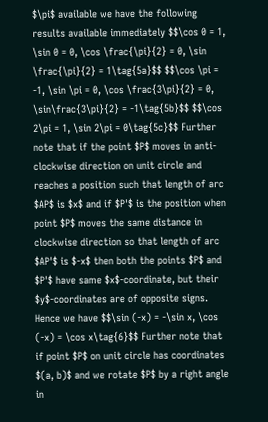$\pi$ available we have the following results available immediately $$\cos 0 = 1, \sin 0 = 0, \cos \frac{\pi}{2} = 0, \sin \frac{\pi}{2} = 1\tag{5a}$$ $$\cos \pi = -1, \sin \pi = 0, \cos \frac{3\pi}{2} = 0, \sin\frac{3\pi}{2} = -1\tag{5b}$$ $$\cos 2\pi = 1, \sin 2\pi = 0\tag{5c}$$ Further note that if the point $P$ moves in anti-clockwise direction on unit circle and reaches a position such that length of arc $AP$ is $x$ and if $P'$ is the position when point $P$ moves the same distance in clockwise direction so that length of arc $AP'$ is $-x$ then both the points $P$ and $P'$ have same $x$-coordinate, but their $y$-coordinates are of opposite signs. Hence we have $$\sin (-x) = -\sin x, \cos (-x) = \cos x\tag{6}$$ Further note that if point $P$ on unit circle has coordinates $(a, b)$ and we rotate $P$ by a right angle in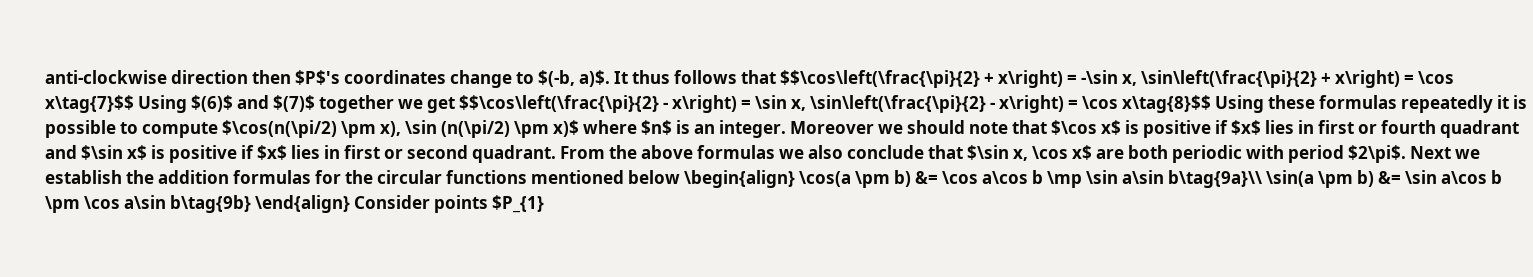anti-clockwise direction then $P$'s coordinates change to $(-b, a)$. It thus follows that $$\cos\left(\frac{\pi}{2} + x\right) = -\sin x, \sin\left(\frac{\pi}{2} + x\right) = \cos x\tag{7}$$ Using $(6)$ and $(7)$ together we get $$\cos\left(\frac{\pi}{2} - x\right) = \sin x, \sin\left(\frac{\pi}{2} - x\right) = \cos x\tag{8}$$ Using these formulas repeatedly it is possible to compute $\cos(n(\pi/2) \pm x), \sin (n(\pi/2) \pm x)$ where $n$ is an integer. Moreover we should note that $\cos x$ is positive if $x$ lies in first or fourth quadrant and $\sin x$ is positive if $x$ lies in first or second quadrant. From the above formulas we also conclude that $\sin x, \cos x$ are both periodic with period $2\pi$. Next we establish the addition formulas for the circular functions mentioned below \begin{align} \cos(a \pm b) &= \cos a\cos b \mp \sin a\sin b\tag{9a}\\ \sin(a \pm b) &= \sin a\cos b \pm \cos a\sin b\tag{9b} \end{align} Consider points $P_{1}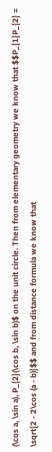(\cos a, \sin a), P_{2}(\cos b, \sin b)$ on the unit circle. Then from elementary geometry we know that $$P_{1}P_{2} = \sqrt{2 - 2\cos (a - b)}$$ and from distance formula we know that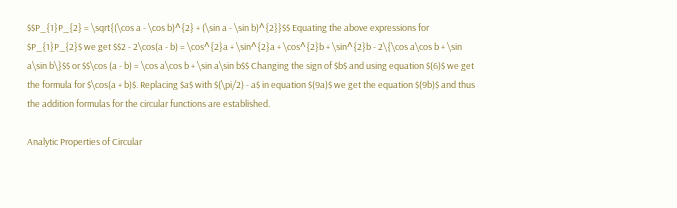$$P_{1}P_{2} = \sqrt{(\cos a - \cos b)^{2} + (\sin a - \sin b)^{2}}$$ Equating the above expressions for $P_{1}P_{2}$ we get $$2 - 2\cos(a - b) = \cos^{2}a + \sin^{2}a + \cos^{2}b + \sin^{2}b - 2\{\cos a\cos b + \sin a\sin b\}$$ or $$\cos (a - b) = \cos a\cos b + \sin a\sin b$$ Changing the sign of $b$ and using equation $(6)$ we get the formula for $\cos(a + b)$. Replacing $a$ with $(\pi/2) - a$ in equation $(9a)$ we get the equation $(9b)$ and thus the addition formulas for the circular functions are established.

Analytic Properties of Circular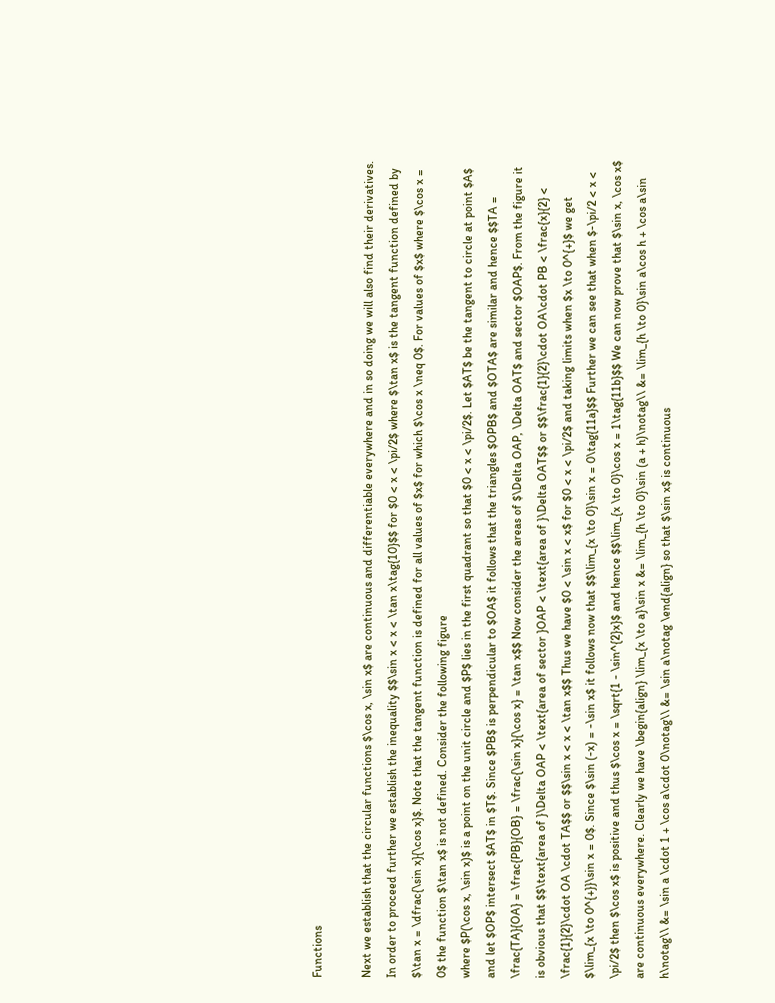Functions

Next we establish that the circular functions $\cos x, \sin x$ are continuous and differentiable everywhere and in so doing we will also find their derivatives. In order to proceed further we establish the inequality $$\sin x < x < \tan x\tag{10}$$ for $0 < x < \pi/2$ where $\tan x$ is the tangent function defined by $\tan x = \dfrac{\sin x}{\cos x}$. Note that the tangent function is defined for all values of $x$ for which $\cos x \neq 0$. For values of $x$ where $\cos x = 0$ the function $\tan x$ is not defined. Consider the following figure
where $P(\cos x, \sin x)$ is a point on the unit circle and $P$ lies in the first quadrant so that $0 < x < \pi/2$. Let $AT$ be the tangent to circle at point $A$ and let $OP$ intersect $AT$ in $T$. Since $PB$ is perpendicular to $OA$ it follows that the triangles $OPB$ and $OTA$ are similar and hence $$TA = \frac{TA}{OA} = \frac{PB}{OB} = \frac{\sin x}{\cos x} = \tan x$$ Now consider the areas of $\Delta OAP, \Delta OAT$ and sector $OAP$. From the figure it is obvious that $$\text{area of }\Delta OAP < \text{area of sector }OAP < \text{area of }\Delta OAT$$ or $$\frac{1}{2}\cdot OA\cdot PB < \frac{x}{2} < \frac{1}{2}\cdot OA \cdot TA$$ or $$\sin x < x < \tan x$$ Thus we have $0 < \sin x < x$ for $0 < x < \pi/2$ and taking limits when $x \to 0^{+}$ we get $\lim_{x \to 0^{+}}\sin x = 0$. Since $\sin (-x) = -\sin x$ it follows now that $$\lim_{x \to 0}\sin x = 0\tag{11a}$$ Further we can see that when $-\pi/2 < x < \pi/2$ then $\cos x$ is positive and thus $\cos x = \sqrt{1 - \sin^{2}x}$ and hence $$\lim_{x \to 0}\cos x = 1\tag{11b}$$ We can now prove that $\sin x, \cos x$ are continuous everywhere. Clearly we have \begin{align} \lim_{x \to a}\sin x &= \lim_{h \to 0}\sin (a + h)\notag\\ &= \lim_{h \to 0}\sin a\cos h + \cos a\sin h\notag\\ &= \sin a \cdot 1 + \cos a\cdot 0\notag\\ &= \sin a\notag \end{align} so that $\sin x$ is continuous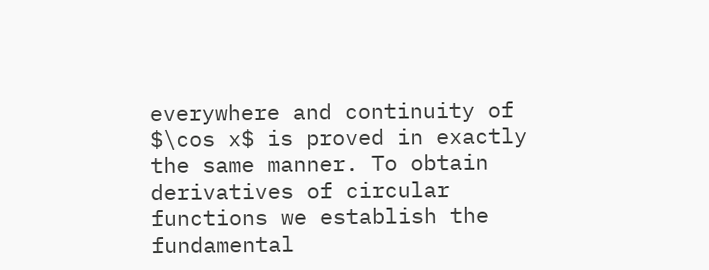everywhere and continuity of $\cos x$ is proved in exactly the same manner. To obtain derivatives of circular functions we establish the fundamental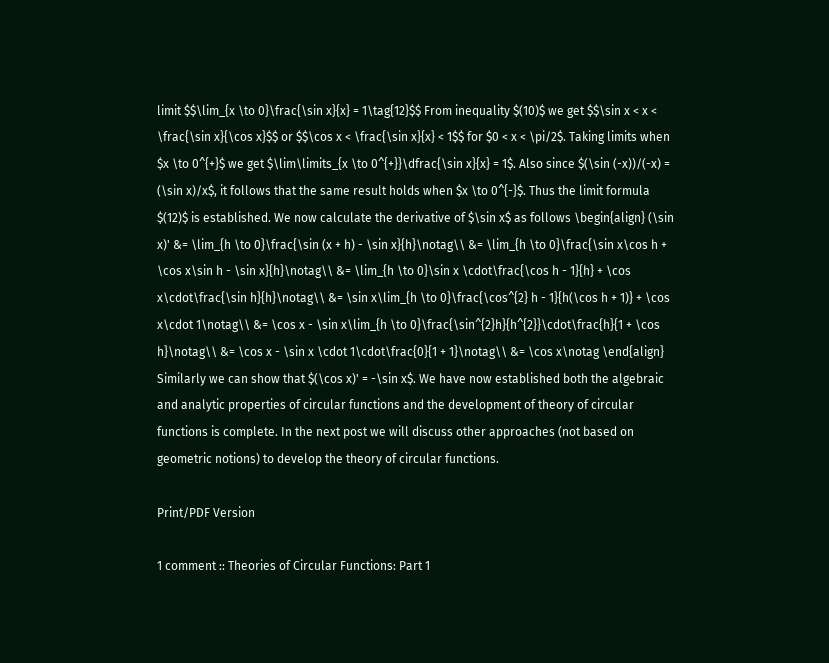limit $$\lim_{x \to 0}\frac{\sin x}{x} = 1\tag{12}$$ From inequality $(10)$ we get $$\sin x < x < \frac{\sin x}{\cos x}$$ or $$\cos x < \frac{\sin x}{x} < 1$$ for $0 < x < \pi/2$. Taking limits when $x \to 0^{+}$ we get $\lim\limits_{x \to 0^{+}}\dfrac{\sin x}{x} = 1$. Also since $(\sin (-x))/(-x) = (\sin x)/x$, it follows that the same result holds when $x \to 0^{-}$. Thus the limit formula $(12)$ is established. We now calculate the derivative of $\sin x$ as follows \begin{align} (\sin x)' &= \lim_{h \to 0}\frac{\sin (x + h) - \sin x}{h}\notag\\ &= \lim_{h \to 0}\frac{\sin x\cos h + \cos x\sin h - \sin x}{h}\notag\\ &= \lim_{h \to 0}\sin x \cdot\frac{\cos h - 1}{h} + \cos x\cdot\frac{\sin h}{h}\notag\\ &= \sin x\lim_{h \to 0}\frac{\cos^{2} h - 1}{h(\cos h + 1)} + \cos x\cdot 1\notag\\ &= \cos x - \sin x\lim_{h \to 0}\frac{\sin^{2}h}{h^{2}}\cdot\frac{h}{1 + \cos h}\notag\\ &= \cos x - \sin x \cdot 1\cdot\frac{0}{1 + 1}\notag\\ &= \cos x\notag \end{align} Similarly we can show that $(\cos x)' = -\sin x$. We have now established both the algebraic and analytic properties of circular functions and the development of theory of circular functions is complete. In the next post we will discuss other approaches (not based on geometric notions) to develop the theory of circular functions.

Print/PDF Version

1 comment :: Theories of Circular Functions: Part 1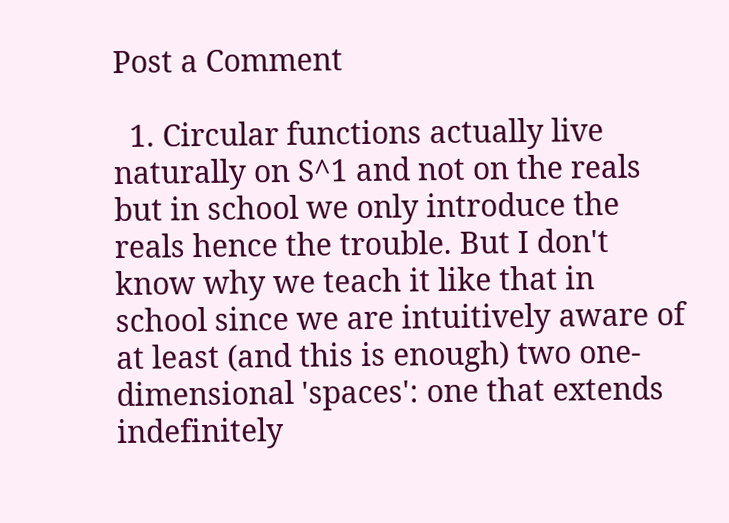Post a Comment

  1. Circular functions actually live naturally on S^1 and not on the reals but in school we only introduce the reals hence the trouble. But I don't know why we teach it like that in school since we are intuitively aware of at least (and this is enough) two one-dimensional 'spaces': one that extends indefinitely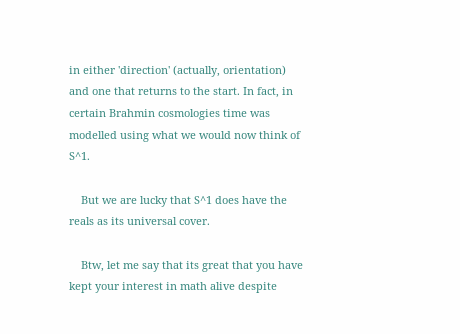in either 'direction' (actually, orientation) and one that returns to the start. In fact, in certain Brahmin cosmologies time was modelled using what we would now think of S^1.

    But we are lucky that S^1 does have the reals as its universal cover.

    Btw, let me say that its great that you have kept your interest in math alive despite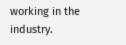working in the industry.